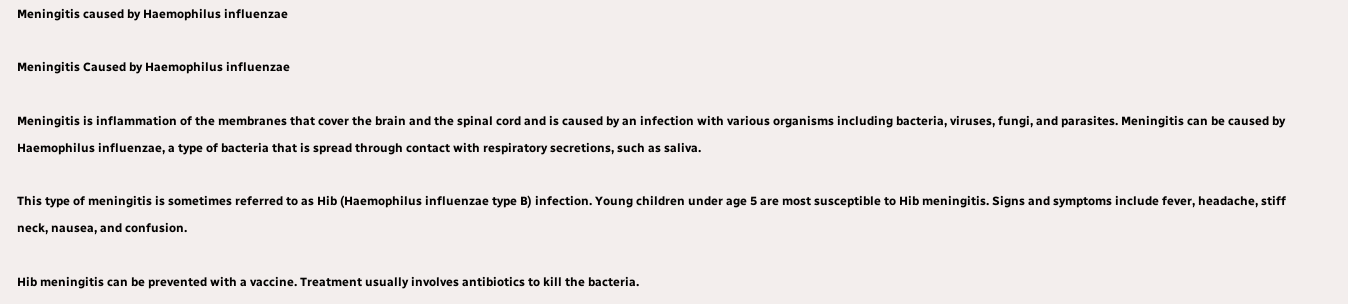Meningitis caused by Haemophilus influenzae

Meningitis Caused by Haemophilus influenzae

Meningitis is inflammation of the membranes that cover the brain and the spinal cord and is caused by an infection with various organisms including bacteria, viruses, fungi, and parasites. Meningitis can be caused by Haemophilus influenzae, a type of bacteria that is spread through contact with respiratory secretions, such as saliva.

This type of meningitis is sometimes referred to as Hib (Haemophilus influenzae type B) infection. Young children under age 5 are most susceptible to Hib meningitis. Signs and symptoms include fever, headache, stiff neck, nausea, and confusion.

Hib meningitis can be prevented with a vaccine. Treatment usually involves antibiotics to kill the bacteria.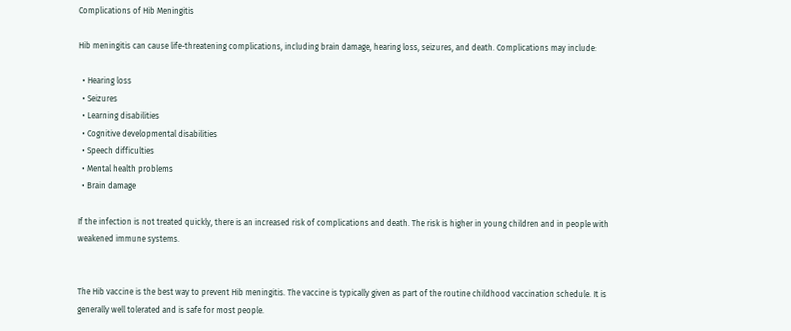Complications of Hib Meningitis

Hib meningitis can cause life-threatening complications, including brain damage, hearing loss, seizures, and death. Complications may include:

  • Hearing loss
  • Seizures
  • Learning disabilities
  • Cognitive developmental disabilities
  • Speech difficulties
  • Mental health problems
  • Brain damage

If the infection is not treated quickly, there is an increased risk of complications and death. The risk is higher in young children and in people with weakened immune systems.


The Hib vaccine is the best way to prevent Hib meningitis. The vaccine is typically given as part of the routine childhood vaccination schedule. It is generally well tolerated and is safe for most people.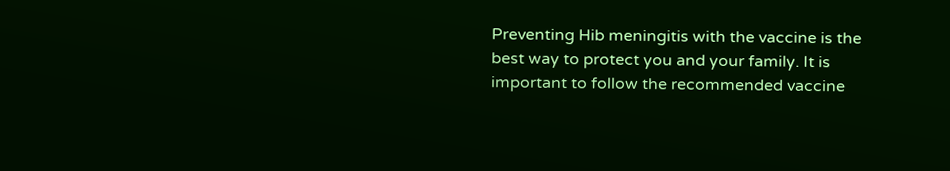Preventing Hib meningitis with the vaccine is the best way to protect you and your family. It is important to follow the recommended vaccine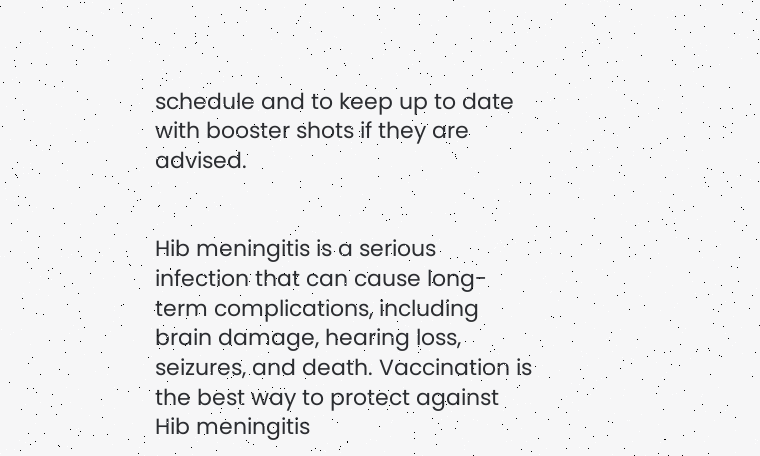schedule and to keep up to date with booster shots if they are advised.


Hib meningitis is a serious infection that can cause long-term complications, including brain damage, hearing loss, seizures, and death. Vaccination is the best way to protect against Hib meningitis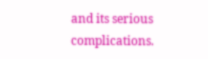and its serious complications.